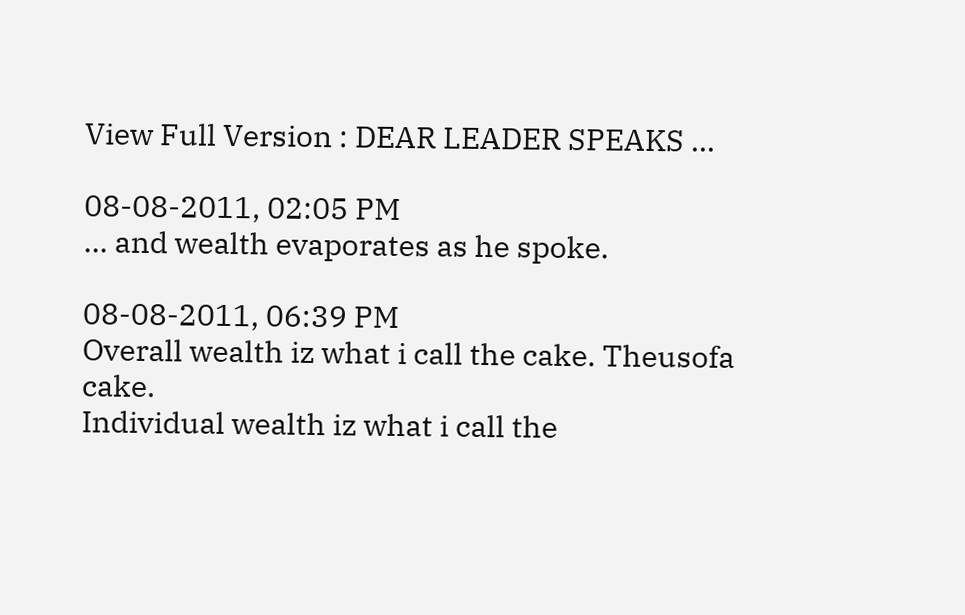View Full Version : DEAR LEADER SPEAKS ...

08-08-2011, 02:05 PM
... and wealth evaporates as he spoke.

08-08-2011, 06:39 PM
Overall wealth iz what i call the cake. Theusofa cake.
Individual wealth iz what i call the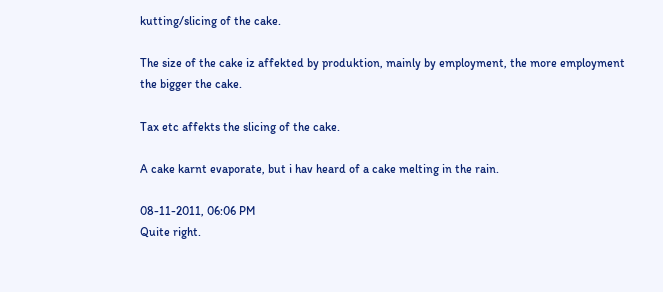kutting/slicing of the cake.

The size of the cake iz affekted by produktion, mainly by employment, the more employment the bigger the cake.

Tax etc affekts the slicing of the cake.

A cake karnt evaporate, but i hav heard of a cake melting in the rain.

08-11-2011, 06:06 PM
Quite right.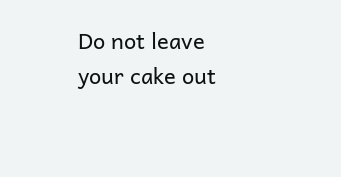Do not leave your cake out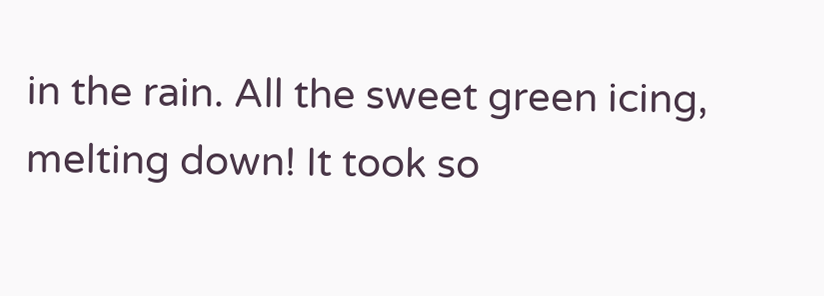in the rain. All the sweet green icing, melting down! It took so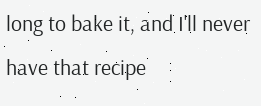long to bake it, and I'll never have that recipe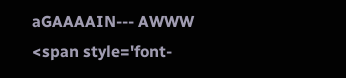aGAAAAIN--- AWWW <span style='font-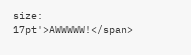size: 17pt'>AWWWWW!</span>